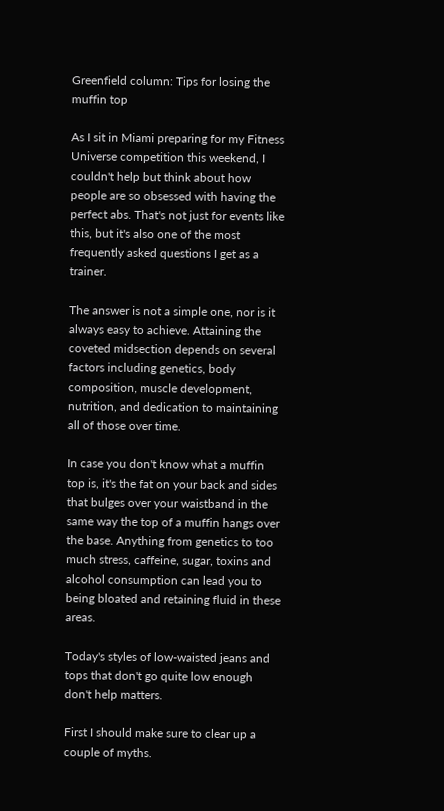Greenfield column: Tips for losing the muffin top

As I sit in Miami preparing for my Fitness Universe competition this weekend, I couldn't help but think about how people are so obsessed with having the perfect abs. That's not just for events like this, but it's also one of the most frequently asked questions I get as a trainer.

The answer is not a simple one, nor is it always easy to achieve. Attaining the coveted midsection depends on several factors including genetics, body composition, muscle development, nutrition, and dedication to maintaining all of those over time.

In case you don't know what a muffin top is, it's the fat on your back and sides that bulges over your waistband in the same way the top of a muffin hangs over the base. Anything from genetics to too much stress, caffeine, sugar, toxins and alcohol consumption can lead you to being bloated and retaining fluid in these areas.

Today's styles of low-waisted jeans and tops that don't go quite low enough don't help matters.

First I should make sure to clear up a couple of myths.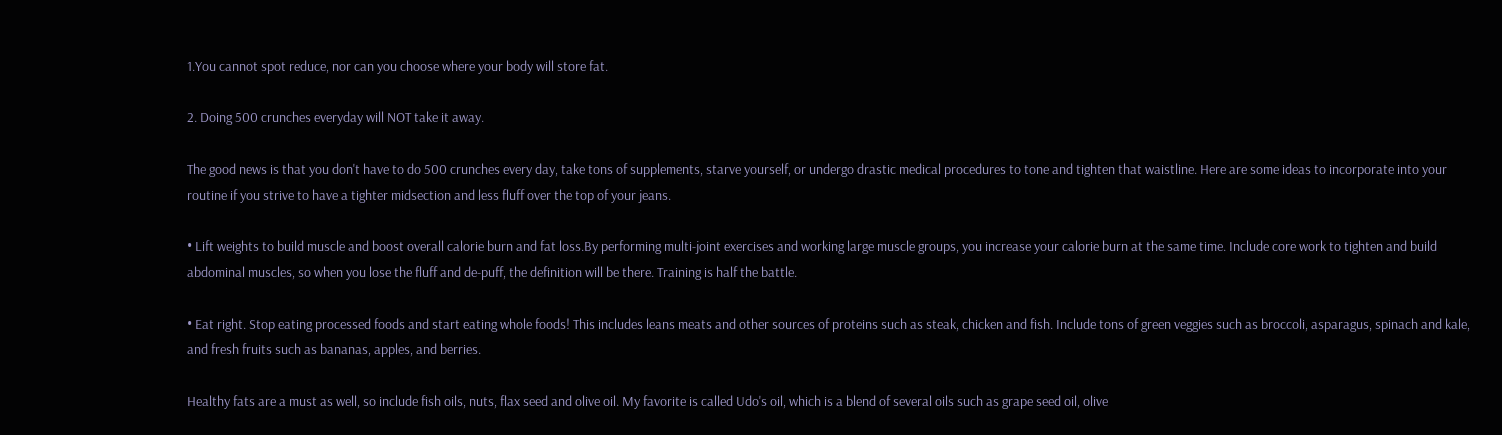1.You cannot spot reduce, nor can you choose where your body will store fat.

2. Doing 500 crunches everyday will NOT take it away.

The good news is that you don't have to do 500 crunches every day, take tons of supplements, starve yourself, or undergo drastic medical procedures to tone and tighten that waistline. Here are some ideas to incorporate into your routine if you strive to have a tighter midsection and less fluff over the top of your jeans.

• Lift weights to build muscle and boost overall calorie burn and fat loss.By performing multi-joint exercises and working large muscle groups, you increase your calorie burn at the same time. Include core work to tighten and build abdominal muscles, so when you lose the fluff and de-puff, the definition will be there. Training is half the battle.

• Eat right. Stop eating processed foods and start eating whole foods! This includes leans meats and other sources of proteins such as steak, chicken and fish. Include tons of green veggies such as broccoli, asparagus, spinach and kale, and fresh fruits such as bananas, apples, and berries.

Healthy fats are a must as well, so include fish oils, nuts, flax seed and olive oil. My favorite is called Udo's oil, which is a blend of several oils such as grape seed oil, olive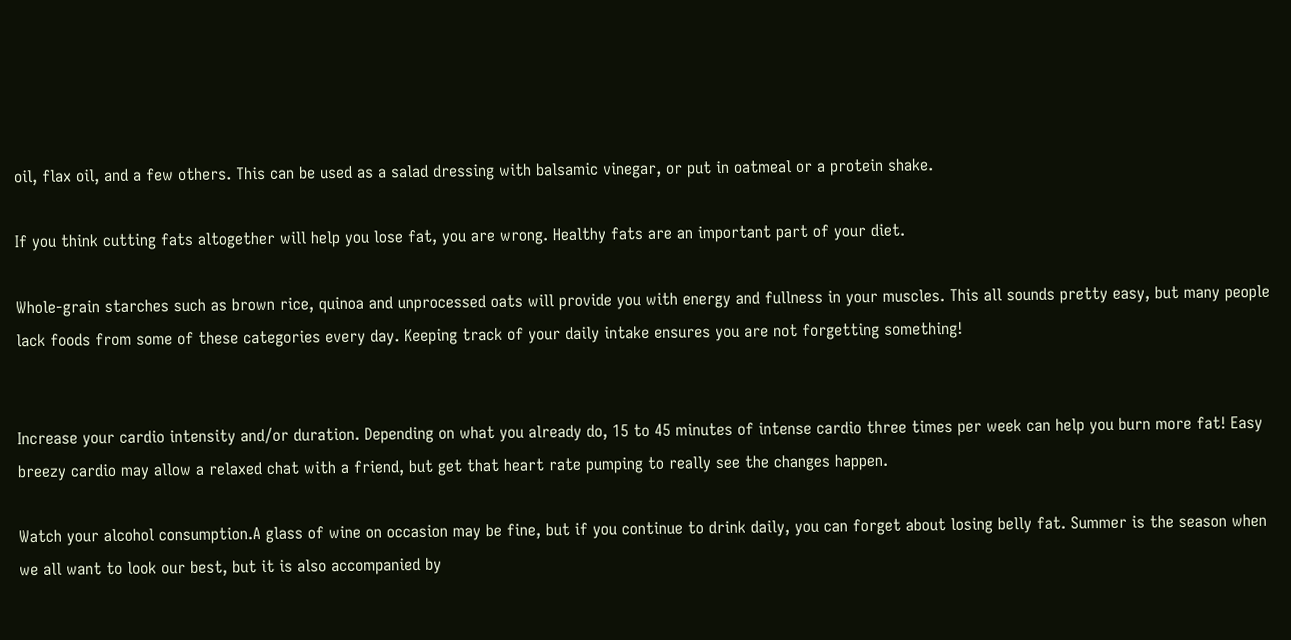oil, flax oil, and a few others. This can be used as a salad dressing with balsamic vinegar, or put in oatmeal or a protein shake.

If you think cutting fats altogether will help you lose fat, you are wrong. Healthy fats are an important part of your diet.

Whole-grain starches such as brown rice, quinoa and unprocessed oats will provide you with energy and fullness in your muscles. This all sounds pretty easy, but many people lack foods from some of these categories every day. Keeping track of your daily intake ensures you are not forgetting something!


Increase your cardio intensity and/or duration. Depending on what you already do, 15 to 45 minutes of intense cardio three times per week can help you burn more fat! Easy breezy cardio may allow a relaxed chat with a friend, but get that heart rate pumping to really see the changes happen.

Watch your alcohol consumption.A glass of wine on occasion may be fine, but if you continue to drink daily, you can forget about losing belly fat. Summer is the season when we all want to look our best, but it is also accompanied by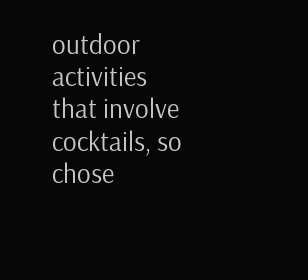outdoor activities that involve cocktails, so chose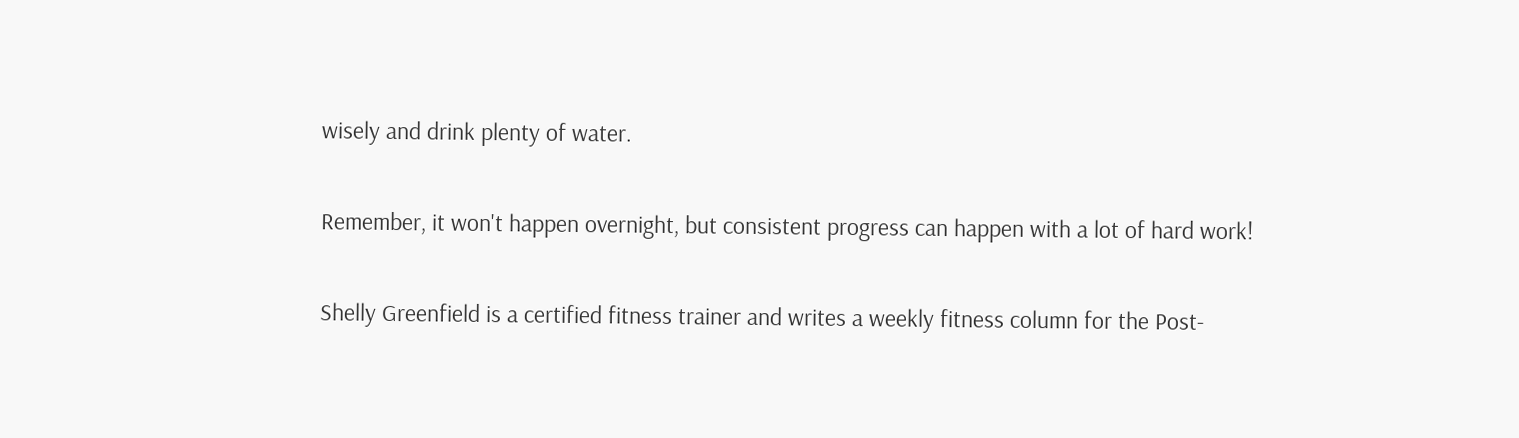wisely and drink plenty of water.

Remember, it won't happen overnight, but consistent progress can happen with a lot of hard work!

Shelly Greenfield is a certified fitness trainer and writes a weekly fitness column for the Post-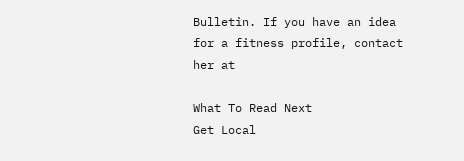Bulletin. If you have an idea for a fitness profile, contact her at

What To Read Next
Get Local